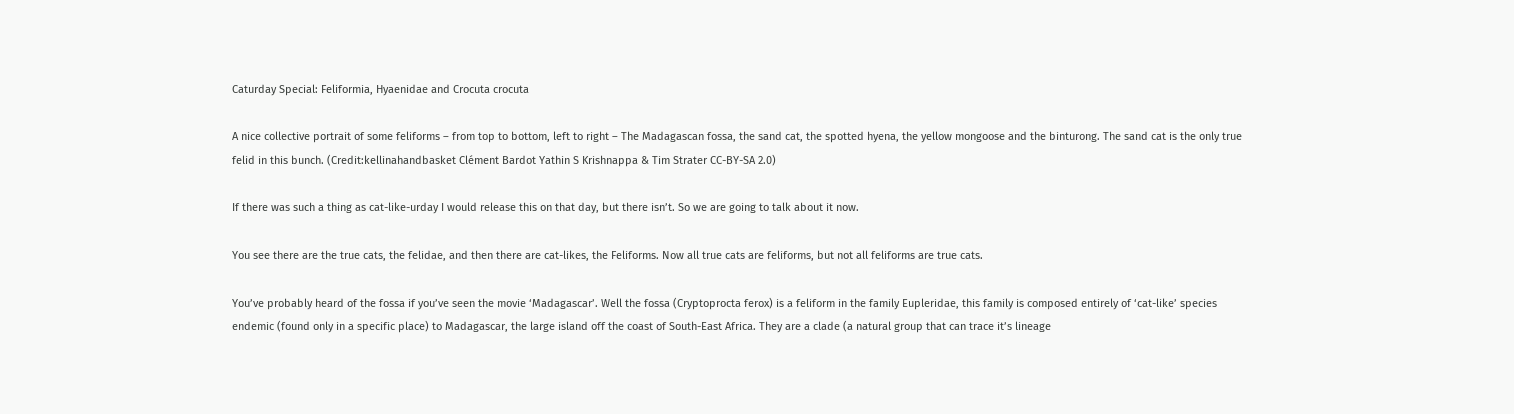Caturday Special: Feliformia, Hyaenidae and Crocuta crocuta

A nice collective portrait of some feliforms – from top to bottom, left to right – The Madagascan fossa, the sand cat, the spotted hyena, the yellow mongoose and the binturong. The sand cat is the only true felid in this bunch. (Credit:kellinahandbasket Clément Bardot Yathin S Krishnappa & Tim Strater CC-BY-SA 2.0)

If there was such a thing as cat-like-urday I would release this on that day, but there isn’t. So we are going to talk about it now.

You see there are the true cats, the felidae, and then there are cat-likes, the Feliforms. Now all true cats are feliforms, but not all feliforms are true cats.

You’ve probably heard of the fossa if you’ve seen the movie ‘Madagascar’. Well the fossa (Cryptoprocta ferox) is a feliform in the family Eupleridae, this family is composed entirely of ‘cat-like’ species endemic (found only in a specific place) to Madagascar, the large island off the coast of South-East Africa. They are a clade (a natural group that can trace it’s lineage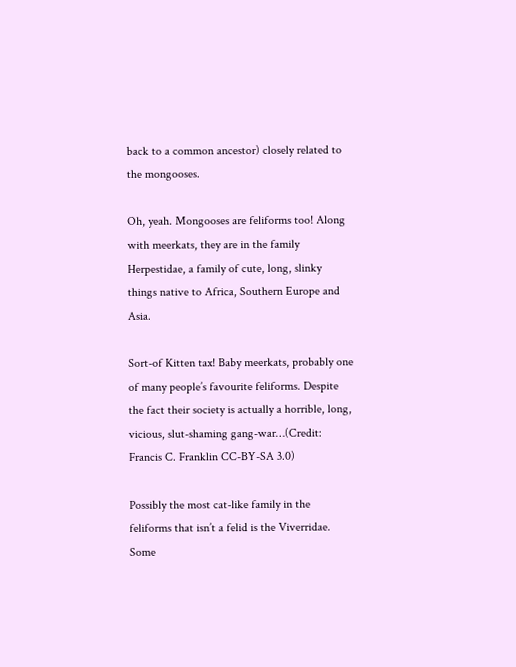back to a common ancestor) closely related to the mongooses.

Oh, yeah. Mongooses are feliforms too! Along with meerkats, they are in the family Herpestidae, a family of cute, long, slinky things native to Africa, Southern Europe and Asia.

Sort-of Kitten tax! Baby meerkats, probably one of many people’s favourite feliforms. Despite the fact their society is actually a horrible, long, vicious, slut-shaming gang-war…(Credit: Francis C. Franklin CC-BY-SA 3.0)

Possibly the most cat-like family in the feliforms that isn’t a felid is the Viverridae. Some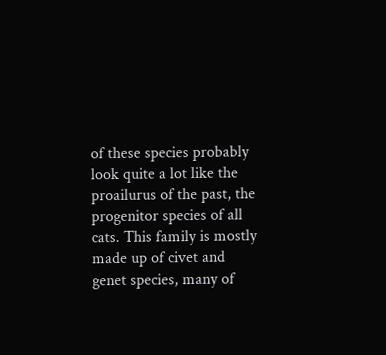of these species probably look quite a lot like the proailurus of the past, the progenitor species of all cats. This family is mostly made up of civet and genet species, many of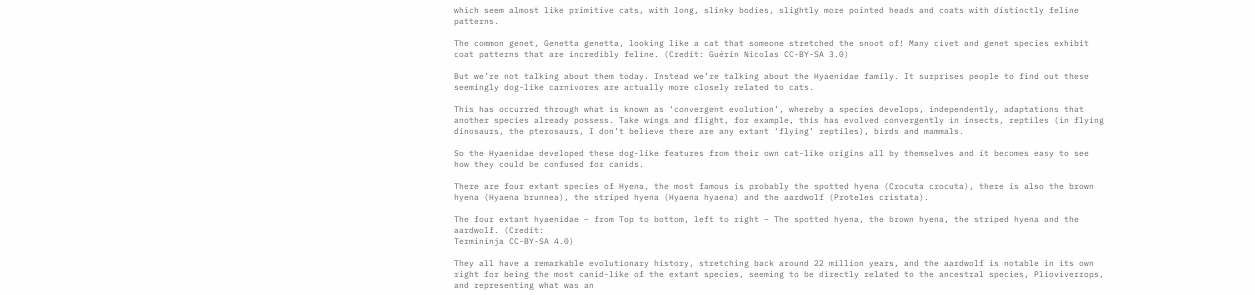which seem almost like primitive cats, with long, slinky bodies, slightly more pointed heads and coats with distinctly feline patterns.

The common genet, Genetta genetta, looking like a cat that someone stretched the snoot of! Many civet and genet species exhibit coat patterns that are incredibly feline. (Credit: Guérin Nicolas CC-BY-SA 3.0)

But we’re not talking about them today. Instead we’re talking about the Hyaenidae family. It surprises people to find out these seemingly dog-like carnivores are actually more closely related to cats.

This has occurred through what is known as ‘convergent evolution’, whereby a species develops, independently, adaptations that another species already possess. Take wings and flight, for example, this has evolved convergently in insects, reptiles (in flying dinosaurs, the pterosaurs, I don’t believe there are any extant ‘flying’ reptiles), birds and mammals.

So the Hyaenidae developed these dog-like features from their own cat-like origins all by themselves and it becomes easy to see how they could be confused for canids.

There are four extant species of Hyena, the most famous is probably the spotted hyena (Crocuta crocuta), there is also the brown hyena (Hyaena brunnea), the striped hyena (Hyaena hyaena) and the aardwolf (Proteles cristata).

The four extant hyaenidae – from Top to bottom, left to right – The spotted hyena, the brown hyena, the striped hyena and the aardwolf. (Credit:
Termininja CC-BY-SA 4.0)

They all have a remarkable evolutionary history, stretching back around 22 million years, and the aardwolf is notable in its own right for being the most canid-like of the extant species, seeming to be directly related to the ancestral species, Plioviverrops, and representing what was an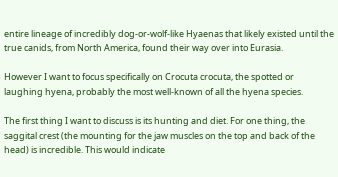entire lineage of incredibly dog-or-wolf-like Hyaenas that likely existed until the true canids, from North America, found their way over into Eurasia.

However I want to focus specifically on Crocuta crocuta, the spotted or laughing hyena, probably the most well-known of all the hyena species.

The first thing I want to discuss is its hunting and diet. For one thing, the saggital crest (the mounting for the jaw muscles on the top and back of the head) is incredible. This would indicate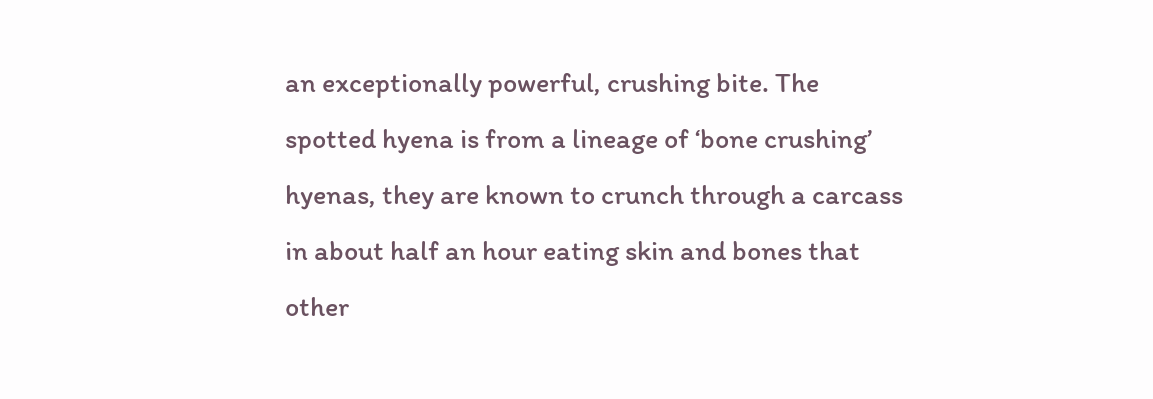an exceptionally powerful, crushing bite. The spotted hyena is from a lineage of ‘bone crushing’ hyenas, they are known to crunch through a carcass in about half an hour eating skin and bones that other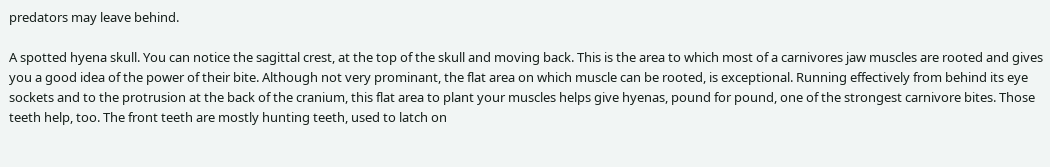predators may leave behind.

A spotted hyena skull. You can notice the sagittal crest, at the top of the skull and moving back. This is the area to which most of a carnivores jaw muscles are rooted and gives you a good idea of the power of their bite. Although not very prominant, the flat area on which muscle can be rooted, is exceptional. Running effectively from behind its eye sockets and to the protrusion at the back of the cranium, this flat area to plant your muscles helps give hyenas, pound for pound, one of the strongest carnivore bites. Those teeth help, too. The front teeth are mostly hunting teeth, used to latch on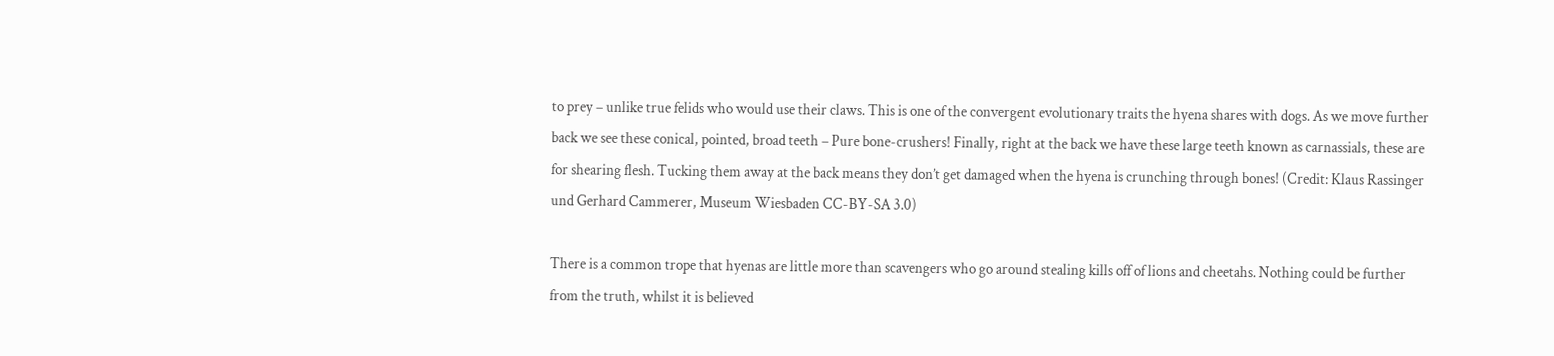to prey – unlike true felids who would use their claws. This is one of the convergent evolutionary traits the hyena shares with dogs. As we move further back we see these conical, pointed, broad teeth – Pure bone-crushers! Finally, right at the back we have these large teeth known as carnassials, these are for shearing flesh. Tucking them away at the back means they don’t get damaged when the hyena is crunching through bones! (Credit: Klaus Rassinger und Gerhard Cammerer, Museum Wiesbaden CC-BY-SA 3.0)

There is a common trope that hyenas are little more than scavengers who go around stealing kills off of lions and cheetahs. Nothing could be further from the truth, whilst it is believed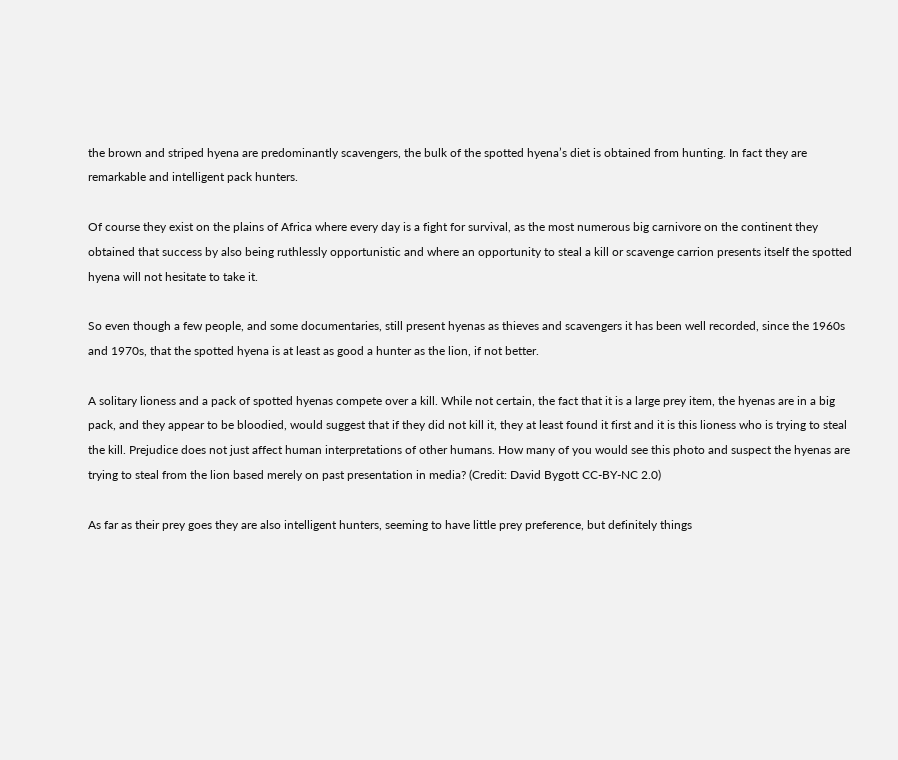the brown and striped hyena are predominantly scavengers, the bulk of the spotted hyena’s diet is obtained from hunting. In fact they are remarkable and intelligent pack hunters.

Of course they exist on the plains of Africa where every day is a fight for survival, as the most numerous big carnivore on the continent they obtained that success by also being ruthlessly opportunistic and where an opportunity to steal a kill or scavenge carrion presents itself the spotted hyena will not hesitate to take it.

So even though a few people, and some documentaries, still present hyenas as thieves and scavengers it has been well recorded, since the 1960s and 1970s, that the spotted hyena is at least as good a hunter as the lion, if not better.

A solitary lioness and a pack of spotted hyenas compete over a kill. While not certain, the fact that it is a large prey item, the hyenas are in a big pack, and they appear to be bloodied, would suggest that if they did not kill it, they at least found it first and it is this lioness who is trying to steal the kill. Prejudice does not just affect human interpretations of other humans. How many of you would see this photo and suspect the hyenas are trying to steal from the lion based merely on past presentation in media? (Credit: David Bygott CC-BY-NC 2.0)

As far as their prey goes they are also intelligent hunters, seeming to have little prey preference, but definitely things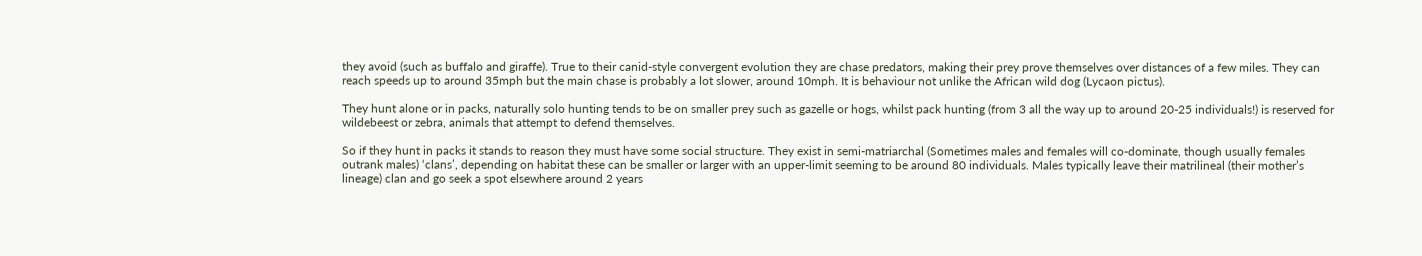they avoid (such as buffalo and giraffe). True to their canid-style convergent evolution they are chase predators, making their prey prove themselves over distances of a few miles. They can reach speeds up to around 35mph but the main chase is probably a lot slower, around 10mph. It is behaviour not unlike the African wild dog (Lycaon pictus).

They hunt alone or in packs, naturally solo hunting tends to be on smaller prey such as gazelle or hogs, whilst pack hunting (from 3 all the way up to around 20-25 individuals!) is reserved for wildebeest or zebra, animals that attempt to defend themselves.

So if they hunt in packs it stands to reason they must have some social structure. They exist in semi-matriarchal (Sometimes males and females will co-dominate, though usually females outrank males) ‘clans’, depending on habitat these can be smaller or larger with an upper-limit seeming to be around 80 individuals. Males typically leave their matrilineal (their mother’s lineage) clan and go seek a spot elsewhere around 2 years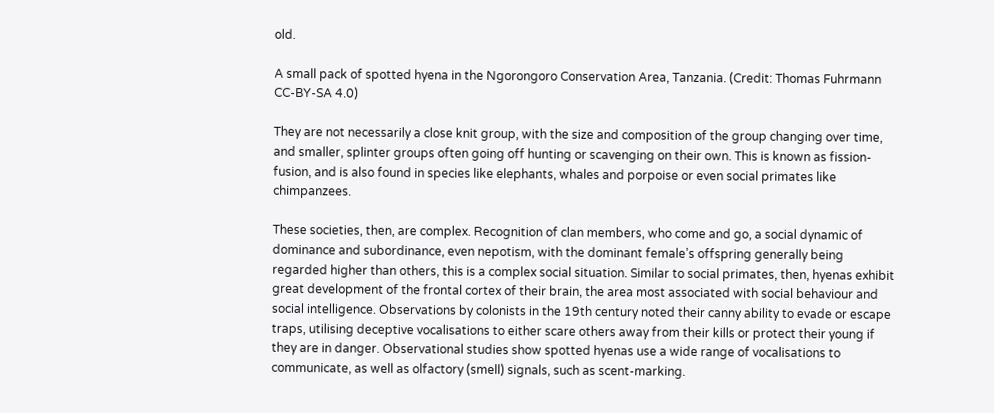old.

A small pack of spotted hyena in the Ngorongoro Conservation Area, Tanzania. (Credit: Thomas Fuhrmann CC-BY-SA 4.0)

They are not necessarily a close knit group, with the size and composition of the group changing over time, and smaller, splinter groups often going off hunting or scavenging on their own. This is known as fission-fusion, and is also found in species like elephants, whales and porpoise or even social primates like chimpanzees.

These societies, then, are complex. Recognition of clan members, who come and go, a social dynamic of dominance and subordinance, even nepotism, with the dominant female’s offspring generally being regarded higher than others, this is a complex social situation. Similar to social primates, then, hyenas exhibit great development of the frontal cortex of their brain, the area most associated with social behaviour and social intelligence. Observations by colonists in the 19th century noted their canny ability to evade or escape traps, utilising deceptive vocalisations to either scare others away from their kills or protect their young if they are in danger. Observational studies show spotted hyenas use a wide range of vocalisations to communicate, as well as olfactory (smell) signals, such as scent-marking.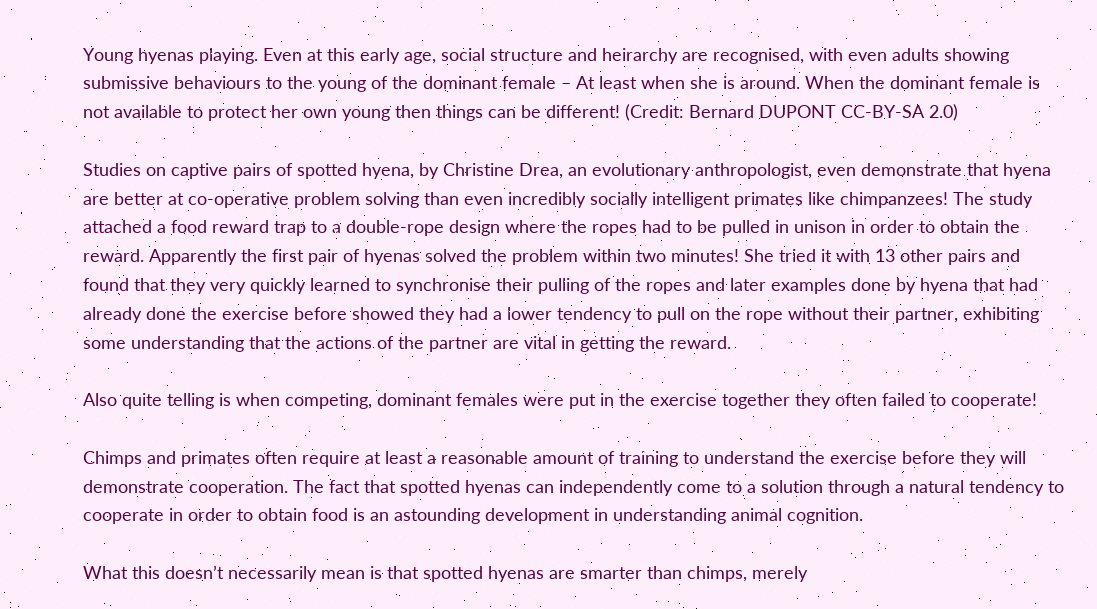Young hyenas playing. Even at this early age, social structure and heirarchy are recognised, with even adults showing submissive behaviours to the young of the dominant female – At least when she is around. When the dominant female is not available to protect her own young then things can be different! (Credit: Bernard DUPONT CC-BY-SA 2.0)

Studies on captive pairs of spotted hyena, by Christine Drea, an evolutionary anthropologist, even demonstrate that hyena are better at co-operative problem solving than even incredibly socially intelligent primates like chimpanzees! The study attached a food reward trap to a double-rope design where the ropes had to be pulled in unison in order to obtain the reward. Apparently the first pair of hyenas solved the problem within two minutes! She tried it with 13 other pairs and found that they very quickly learned to synchronise their pulling of the ropes and later examples done by hyena that had already done the exercise before showed they had a lower tendency to pull on the rope without their partner, exhibiting some understanding that the actions of the partner are vital in getting the reward.

Also quite telling is when competing, dominant females were put in the exercise together they often failed to cooperate!

Chimps and primates often require at least a reasonable amount of training to understand the exercise before they will demonstrate cooperation. The fact that spotted hyenas can independently come to a solution through a natural tendency to cooperate in order to obtain food is an astounding development in understanding animal cognition.

What this doesn’t necessarily mean is that spotted hyenas are smarter than chimps, merely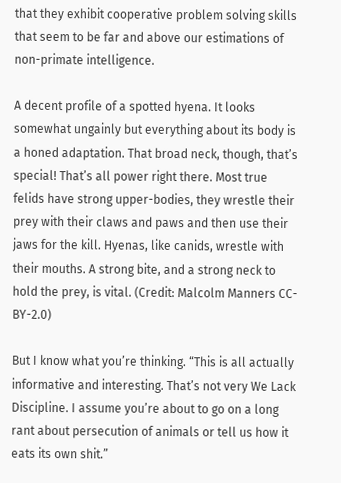that they exhibit cooperative problem solving skills that seem to be far and above our estimations of non-primate intelligence.

A decent profile of a spotted hyena. It looks somewhat ungainly but everything about its body is a honed adaptation. That broad neck, though, that’s special! That’s all power right there. Most true felids have strong upper-bodies, they wrestle their prey with their claws and paws and then use their jaws for the kill. Hyenas, like canids, wrestle with their mouths. A strong bite, and a strong neck to hold the prey, is vital. (Credit: Malcolm Manners CC-BY-2.0)

But I know what you’re thinking. “This is all actually informative and interesting. That’s not very We Lack Discipline. I assume you’re about to go on a long rant about persecution of animals or tell us how it eats its own shit.”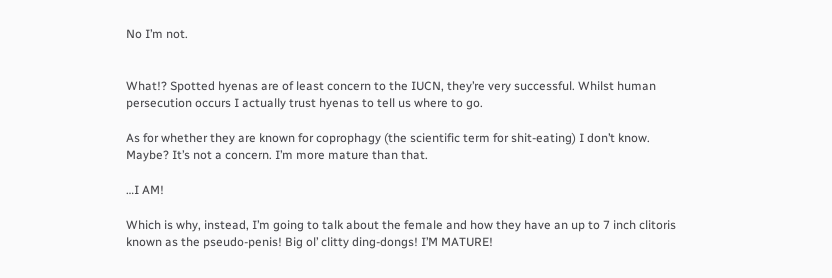No I’m not.


What!? Spotted hyenas are of least concern to the IUCN, they’re very successful. Whilst human persecution occurs I actually trust hyenas to tell us where to go.

As for whether they are known for coprophagy (the scientific term for shit-eating) I don’t know. Maybe? It’s not a concern. I’m more mature than that.

…I AM!

Which is why, instead, I’m going to talk about the female and how they have an up to 7 inch clitoris known as the pseudo-penis! Big ol’ clitty ding-dongs! I’M MATURE!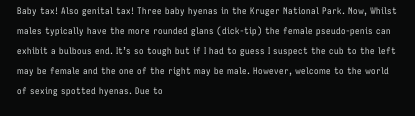Baby tax! Also genital tax! Three baby hyenas in the Kruger National Park. Now, Whilst males typically have the more rounded glans (dick-tip) the female pseudo-penis can exhibit a bulbous end. It’s so tough but if I had to guess I suspect the cub to the left may be female and the one of the right may be male. However, welcome to the world of sexing spotted hyenas. Due to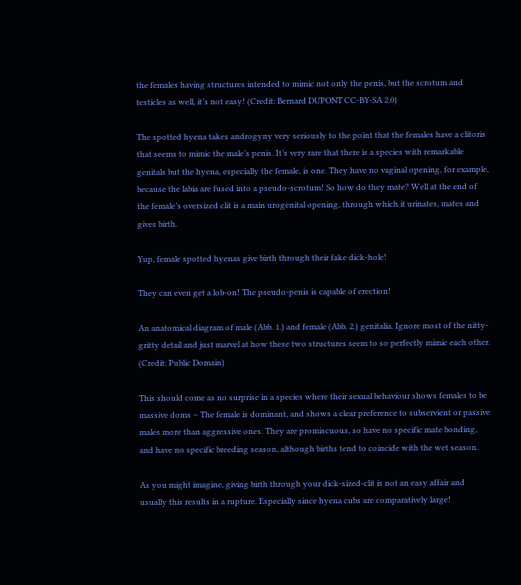the females having structures intended to mimic not only the penis, but the scrotum and testicles as well, it’s not easy! (Credit: Bernard DUPONT CC-BY-SA 2.0)

The spotted hyena takes androgyny very seriously to the point that the females have a clitoris that seems to mimic the male’s penis. It’s very rare that there is a species with remarkable genitals but the hyena, especially the female, is one. They have no vaginal opening, for example, because the labia are fused into a pseudo-scrotum! So how do they mate? Well at the end of the female’s oversized clit is a main urogenital opening, through which it urinates, mates and gives birth.

Yup, female spotted hyenas give birth through their fake dick-hole!

They can even get a lob-on! The pseudo-penis is capable of erection!

An anatomical diagram of male (Abb. 1.) and female (Abb. 2.) genitalia. Ignore most of the nitty-gritty detail and just marvel at how these two structures seem to so perfectly mimic each other. (Credit: Public Domain)

This should come as no surprise in a species where their sexual behaviour shows females to be massive doms – The female is dominant, and shows a clear preference to subservient or passive males more than aggressive ones. They are promiscuous, so have no specific mate bonding, and have no specific breeding season, although births tend to coincide with the wet season.

As you might imagine, giving birth through your dick-sized-clit is not an easy affair and usually this results in a rupture. Especially since hyena cubs are comparatively large!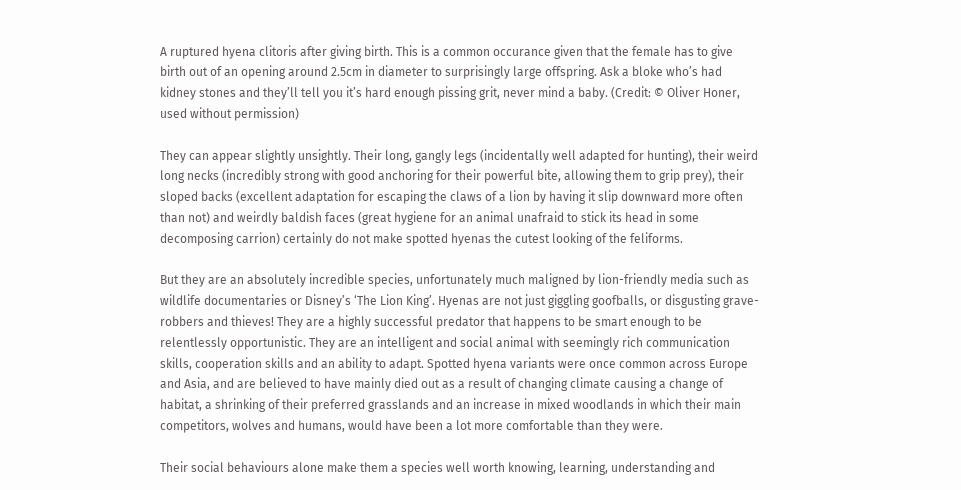A ruptured hyena clitoris after giving birth. This is a common occurance given that the female has to give birth out of an opening around 2.5cm in diameter to surprisingly large offspring. Ask a bloke who’s had kidney stones and they’ll tell you it’s hard enough pissing grit, never mind a baby. (Credit: © Oliver Honer, used without permission)

They can appear slightly unsightly. Their long, gangly legs (incidentally well adapted for hunting), their weird long necks (incredibly strong with good anchoring for their powerful bite, allowing them to grip prey), their sloped backs (excellent adaptation for escaping the claws of a lion by having it slip downward more often than not) and weirdly baldish faces (great hygiene for an animal unafraid to stick its head in some decomposing carrion) certainly do not make spotted hyenas the cutest looking of the feliforms.

But they are an absolutely incredible species, unfortunately much maligned by lion-friendly media such as wildlife documentaries or Disney’s ‘The Lion King’. Hyenas are not just giggling goofballs, or disgusting grave-robbers and thieves! They are a highly successful predator that happens to be smart enough to be relentlessly opportunistic. They are an intelligent and social animal with seemingly rich communication skills, cooperation skills and an ability to adapt. Spotted hyena variants were once common across Europe and Asia, and are believed to have mainly died out as a result of changing climate causing a change of habitat, a shrinking of their preferred grasslands and an increase in mixed woodlands in which their main competitors, wolves and humans, would have been a lot more comfortable than they were.

Their social behaviours alone make them a species well worth knowing, learning, understanding and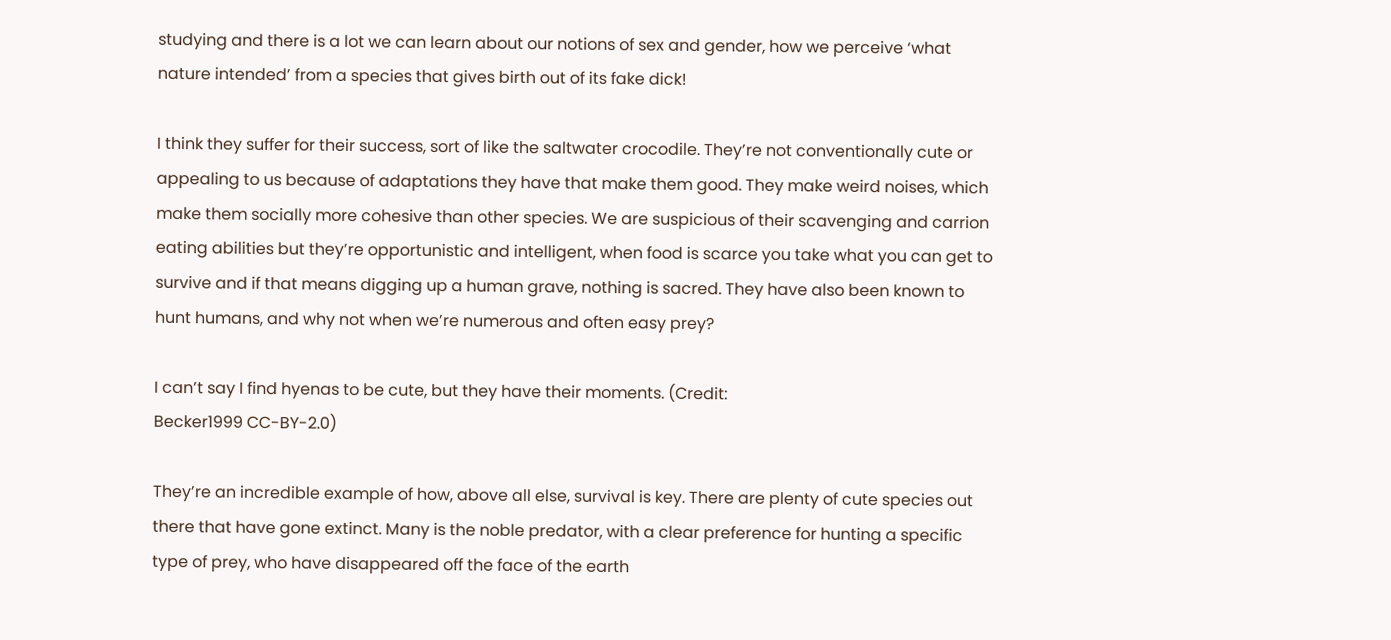studying and there is a lot we can learn about our notions of sex and gender, how we perceive ‘what nature intended’ from a species that gives birth out of its fake dick!

I think they suffer for their success, sort of like the saltwater crocodile. They’re not conventionally cute or appealing to us because of adaptations they have that make them good. They make weird noises, which make them socially more cohesive than other species. We are suspicious of their scavenging and carrion eating abilities but they’re opportunistic and intelligent, when food is scarce you take what you can get to survive and if that means digging up a human grave, nothing is sacred. They have also been known to hunt humans, and why not when we’re numerous and often easy prey?

I can’t say I find hyenas to be cute, but they have their moments. (Credit:
Becker1999 CC-BY-2.0)

They’re an incredible example of how, above all else, survival is key. There are plenty of cute species out there that have gone extinct. Many is the noble predator, with a clear preference for hunting a specific type of prey, who have disappeared off the face of the earth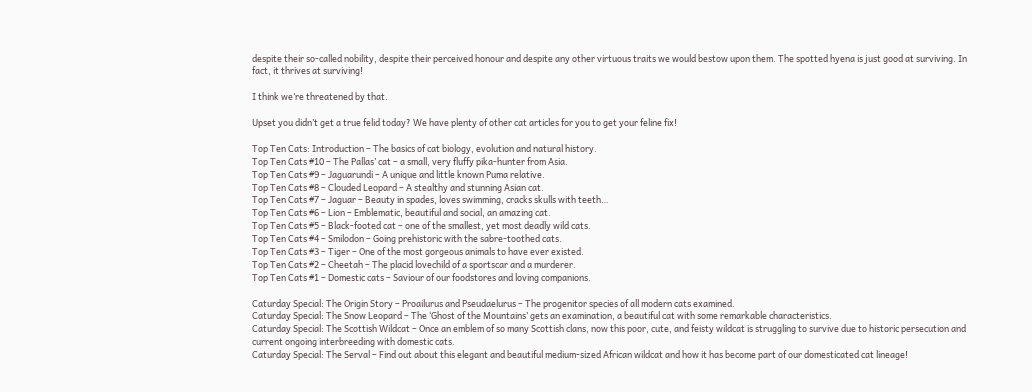despite their so-called nobility, despite their perceived honour and despite any other virtuous traits we would bestow upon them. The spotted hyena is just good at surviving. In fact, it thrives at surviving!

I think we’re threatened by that.

Upset you didn’t get a true felid today? We have plenty of other cat articles for you to get your feline fix!

Top Ten Cats: Introduction – The basics of cat biology, evolution and natural history.
Top Ten Cats #10 – The Pallas’ cat – a small, very fluffy pika-hunter from Asia.
Top Ten Cats #9 – Jaguarundi – A unique and little known Puma relative.
Top Ten Cats #8 – Clouded Leopard – A stealthy and stunning Asian cat.
Top Ten Cats #7 – Jaguar – Beauty in spades, loves swimming, cracks skulls with teeth…
Top Ten Cats #6 – Lion – Emblematic, beautiful and social, an amazing cat.
Top Ten Cats #5 – Black-footed cat – one of the smallest, yet most deadly wild cats.
Top Ten Cats #4 – Smilodon – Going prehistoric with the sabre-toothed cats.
Top Ten Cats #3 – Tiger – One of the most gorgeous animals to have ever existed.
Top Ten Cats #2 – Cheetah – The placid lovechild of a sportscar and a murderer.
Top Ten Cats #1 – Domestic cats – Saviour of our foodstores and loving companions.

Caturday Special: The Origin Story – Proailurus and Pseudaelurus – The progenitor species of all modern cats examined.
Caturday Special: The Snow Leopard – The ‘Ghost of the Mountains’ gets an examination, a beautiful cat with some remarkable characteristics.
Caturday Special: The Scottish Wildcat – Once an emblem of so many Scottish clans, now this poor, cute, and feisty wildcat is struggling to survive due to historic persecution and current ongoing interbreeding with domestic cats.
Caturday Special: The Serval – Find out about this elegant and beautiful medium-sized African wildcat and how it has become part of our domesticated cat lineage!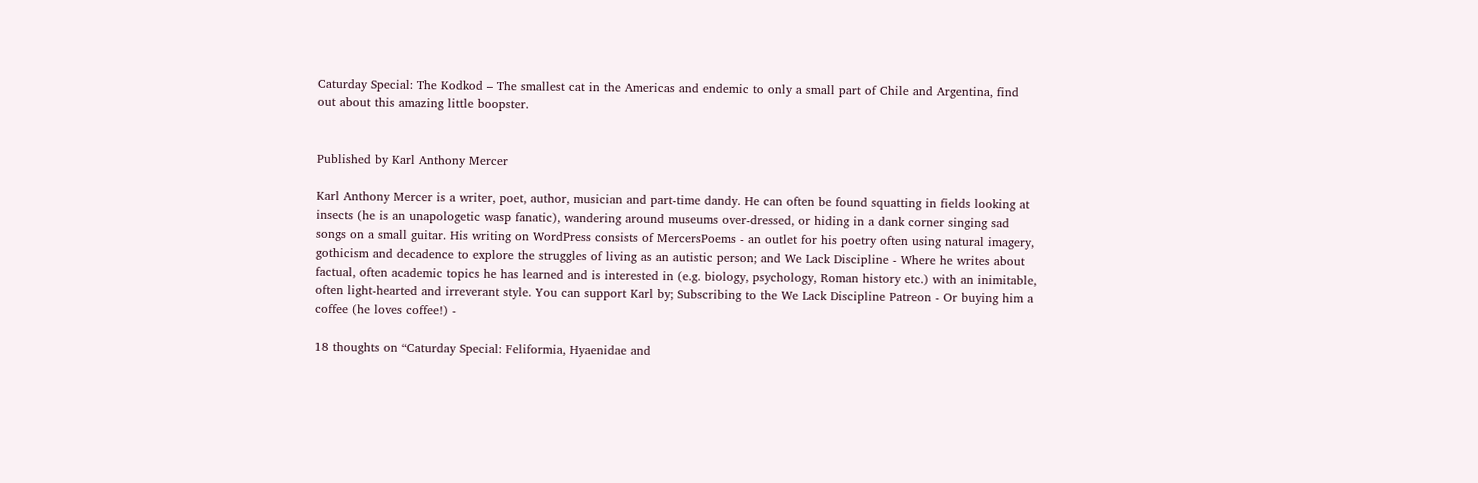Caturday Special: The Kodkod – The smallest cat in the Americas and endemic to only a small part of Chile and Argentina, find out about this amazing little boopster.


Published by Karl Anthony Mercer

Karl Anthony Mercer is a writer, poet, author, musician and part-time dandy. He can often be found squatting in fields looking at insects (he is an unapologetic wasp fanatic), wandering around museums over-dressed, or hiding in a dank corner singing sad songs on a small guitar. His writing on WordPress consists of MercersPoems - an outlet for his poetry often using natural imagery, gothicism and decadence to explore the struggles of living as an autistic person; and We Lack Discipline - Where he writes about factual, often academic topics he has learned and is interested in (e.g. biology, psychology, Roman history etc.) with an inimitable, often light-hearted and irreverant style. You can support Karl by; Subscribing to the We Lack Discipline Patreon - Or buying him a coffee (he loves coffee!) -

18 thoughts on “Caturday Special: Feliformia, Hyaenidae and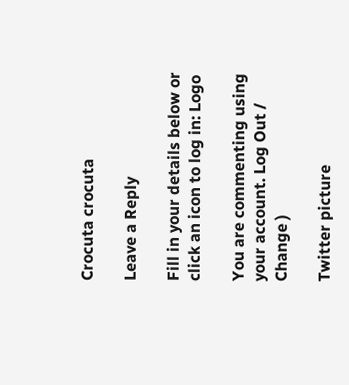Crocuta crocuta

Leave a Reply

Fill in your details below or click an icon to log in: Logo

You are commenting using your account. Log Out /  Change )

Twitter picture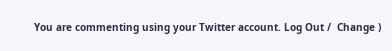You are commenting using your Twitter account. Log Out /  Change )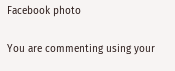Facebook photo

You are commenting using your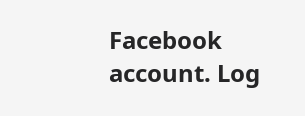Facebook account. Log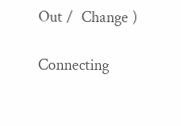Out /  Change )

Connecting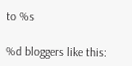to %s

%d bloggers like this: